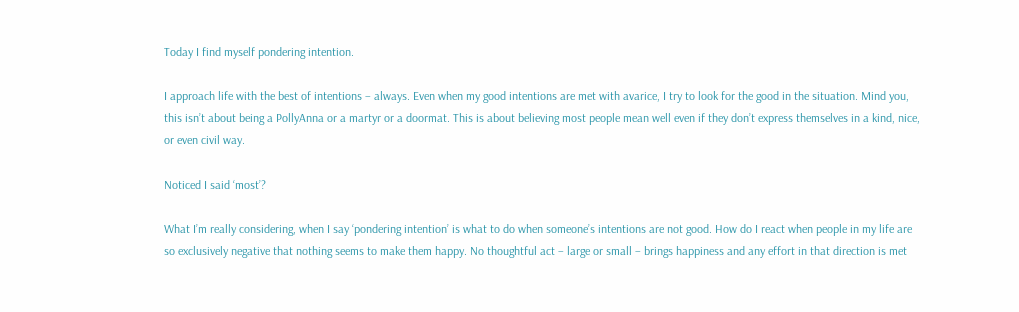Today I find myself pondering intention.

I approach life with the best of intentions – always. Even when my good intentions are met with avarice, I try to look for the good in the situation. Mind you, this isn’t about being a PollyAnna or a martyr or a doormat. This is about believing most people mean well even if they don’t express themselves in a kind, nice, or even civil way.

Noticed I said ‘most’?

What I’m really considering, when I say ‘pondering intention’ is what to do when someone’s intentions are not good. How do I react when people in my life are so exclusively negative that nothing seems to make them happy. No thoughtful act – large or small – brings happiness and any effort in that direction is met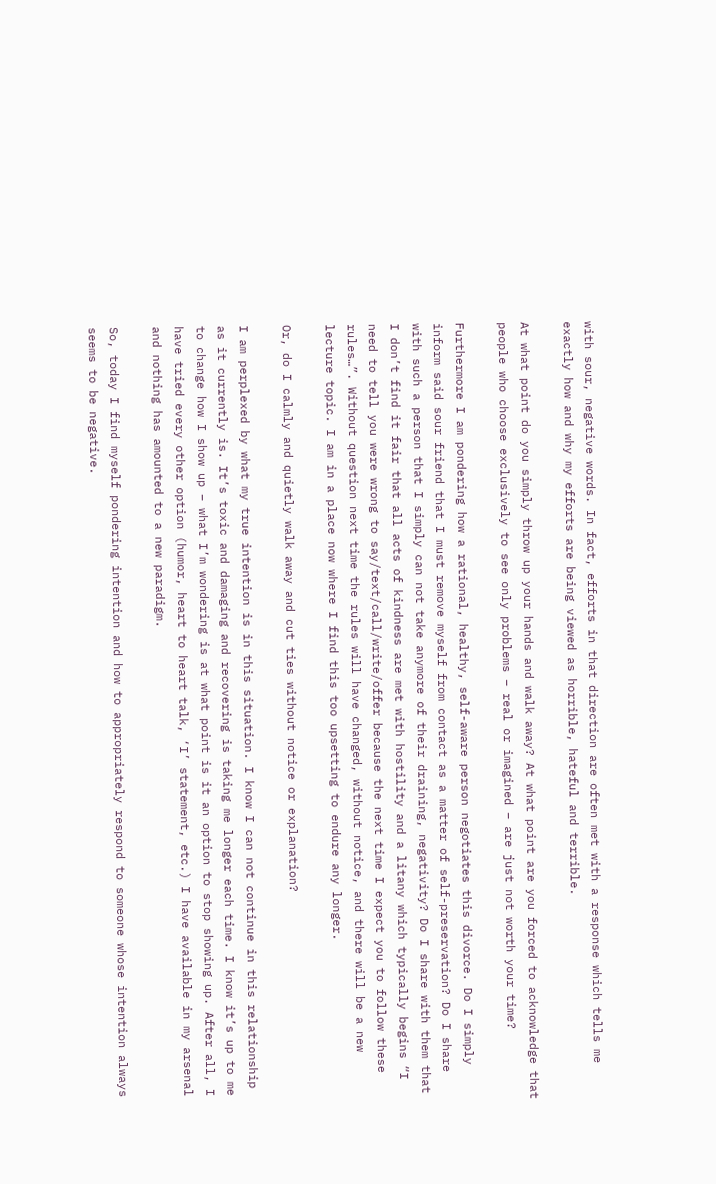with sour, negative words. In fact, efforts in that direction are often met with a response which tells me exactly how and why my efforts are being viewed as horrible, hateful and terrible.

At what point do you simply throw up your hands and walk away? At what point are you forced to acknowledge that people who choose exclusively to see only problems – real or imagined – are just not worth your time?

Furthermore I am pondering how a rational, healthy, self-aware person negotiates this divorce. Do I simply inform said sour friend that I must remove myself from contact as a matter of self-preservation? Do I share with such a person that I simply can not take anymore of their draining, negativity? Do I share with them that I don’t find it fair that all acts of kindness are met with hostility and a litany which typically begins “I need to tell you were wrong to say/text/call/write/offer because the next time I expect you to follow these rules…”. Without question next time the rules will have changed, without notice, and there will be a new lecture topic. I am in a place now where I find this too upsetting to endure any longer.

Or, do I calmly and quietly walk away and cut ties without notice or explanation?

I am perplexed by what my true intention is in this situation. I know I can not continue in this relationship as it currently is. It’s toxic and damaging and recovering is taking me longer each time. I know it’s up to me to change how I show up – what I’m wondering is at what point is it an option to stop showing up. After all, I have tried every other option (humor, heart to heart talk, ‘I’ statement, etc.) I have available in my arsenal and nothing has amounted to a new paradigm.

So, today I find myself pondering intention and how to appropriately respond to someone whose intention always seems to be negative.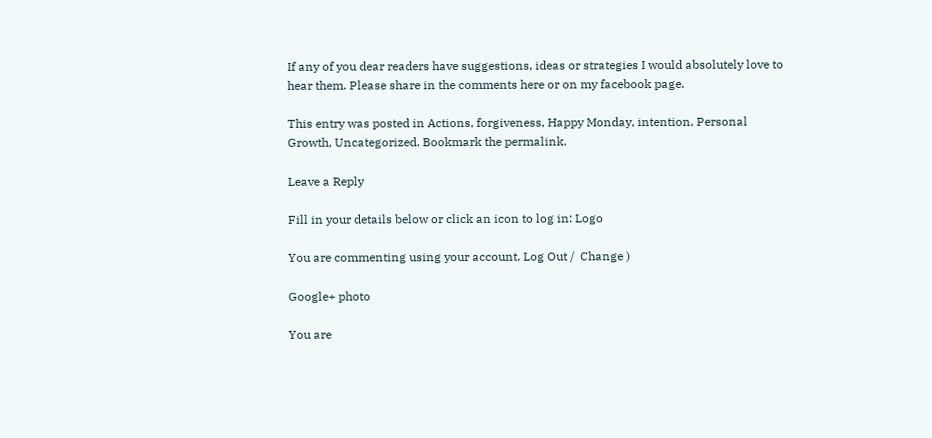If any of you dear readers have suggestions, ideas or strategies I would absolutely love to hear them. Please share in the comments here or on my facebook page.

This entry was posted in Actions, forgiveness, Happy Monday, intention, Personal Growth, Uncategorized. Bookmark the permalink.

Leave a Reply

Fill in your details below or click an icon to log in: Logo

You are commenting using your account. Log Out /  Change )

Google+ photo

You are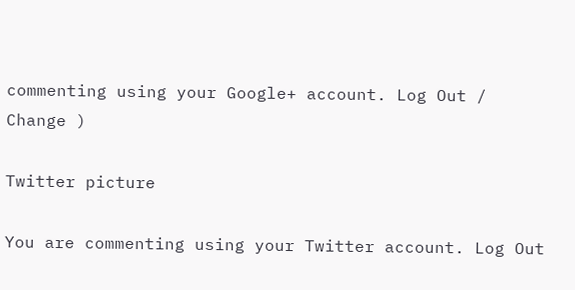commenting using your Google+ account. Log Out /  Change )

Twitter picture

You are commenting using your Twitter account. Log Out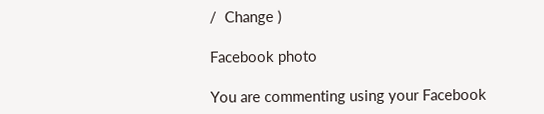/  Change )

Facebook photo

You are commenting using your Facebook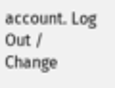account. Log Out /  Change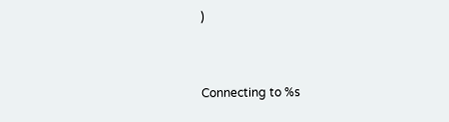)


Connecting to %s